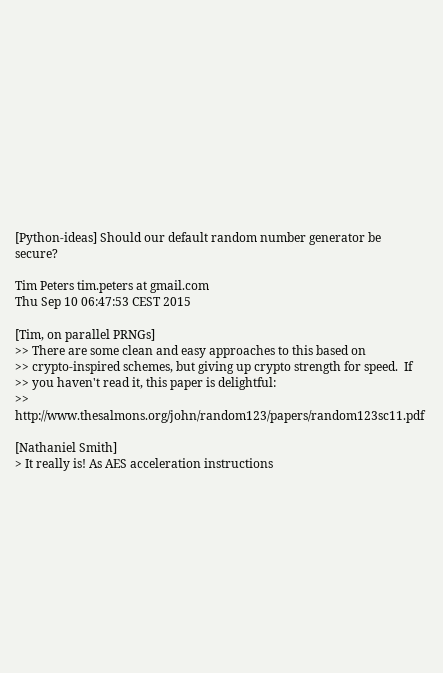[Python-ideas] Should our default random number generator be secure?

Tim Peters tim.peters at gmail.com
Thu Sep 10 06:47:53 CEST 2015

[Tim, on parallel PRNGs]
>> There are some clean and easy approaches to this based on
>> crypto-inspired schemes, but giving up crypto strength for speed.  If
>> you haven't read it, this paper is delightful:
>>     http://www.thesalmons.org/john/random123/papers/random123sc11.pdf

[Nathaniel Smith]
> It really is! As AES acceleration instructions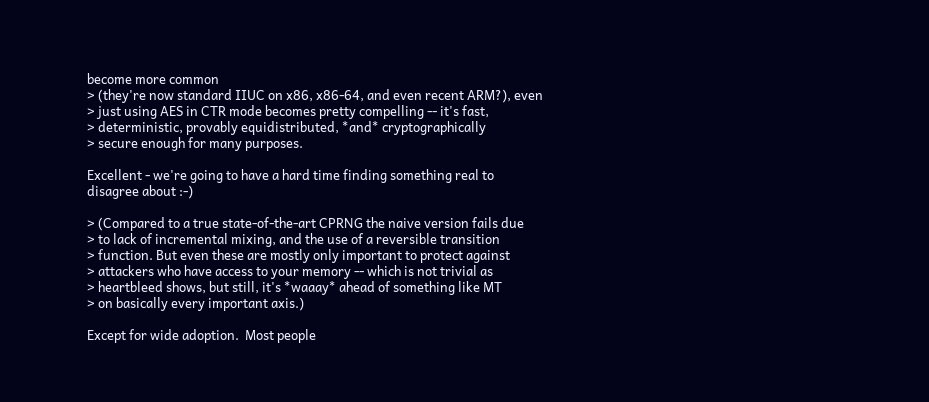become more common
> (they're now standard IIUC on x86, x86-64, and even recent ARM?), even
> just using AES in CTR mode becomes pretty compelling -- it's fast,
> deterministic, provably equidistributed, *and* cryptographically
> secure enough for many purposes.

Excellent - we're going to have a hard time finding something real to
disagree about :-)

> (Compared to a true state-of-the-art CPRNG the naive version fails due
> to lack of incremental mixing, and the use of a reversible transition
> function. But even these are mostly only important to protect against
> attackers who have access to your memory -- which is not trivial as
> heartbleed shows, but still, it's *waaay* ahead of something like MT
> on basically every important axis.)

Except for wide adoption.  Most people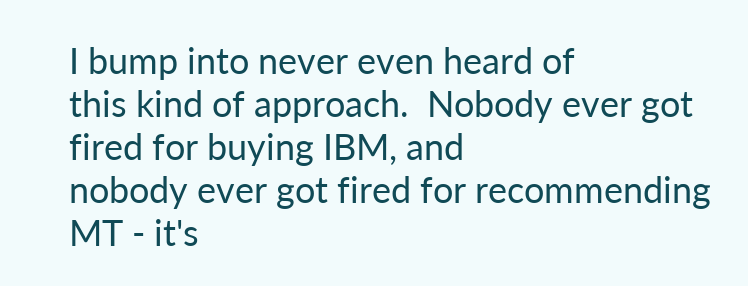I bump into never even heard of
this kind of approach.  Nobody ever got fired for buying IBM, and
nobody ever got fired for recommending MT - it's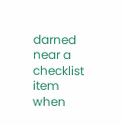darned near a
checklist item when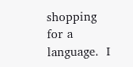shopping for a language.  I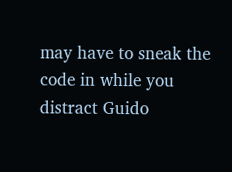may have to sneak the
code in while you distract Guido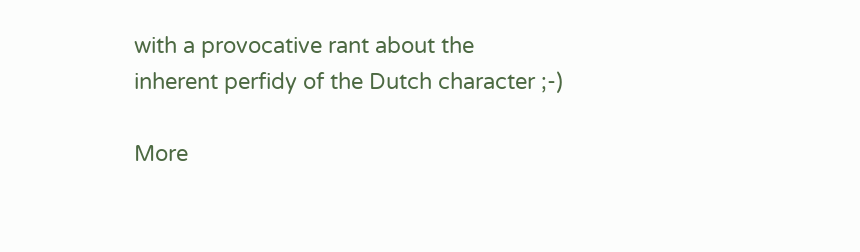with a provocative rant about the
inherent perfidy of the Dutch character ;-)

More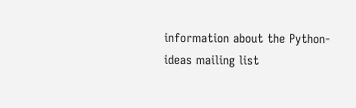information about the Python-ideas mailing list